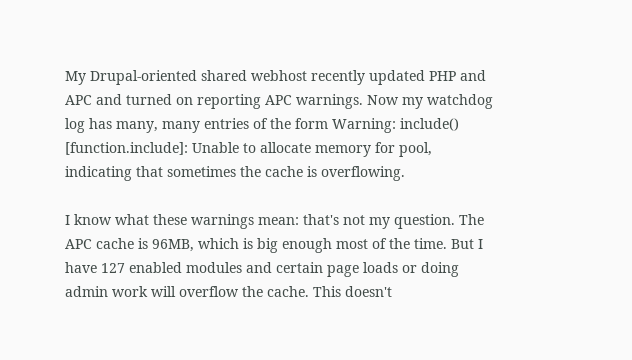My Drupal-oriented shared webhost recently updated PHP and APC and turned on reporting APC warnings. Now my watchdog log has many, many entries of the form Warning: include() [function.include]: Unable to allocate memory for pool, indicating that sometimes the cache is overflowing.

I know what these warnings mean: that's not my question. The APC cache is 96MB, which is big enough most of the time. But I have 127 enabled modules and certain page loads or doing admin work will overflow the cache. This doesn't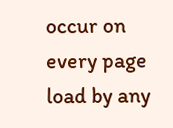occur on every page load by any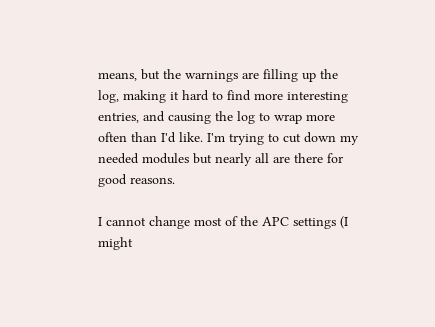means, but the warnings are filling up the log, making it hard to find more interesting entries, and causing the log to wrap more often than I'd like. I'm trying to cut down my needed modules but nearly all are there for good reasons.

I cannot change most of the APC settings (I might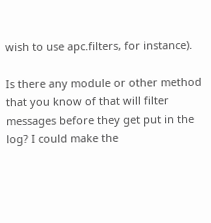wish to use apc.filters, for instance).

Is there any module or other method that you know of that will filter messages before they get put in the log? I could make the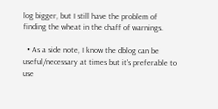log bigger, but I still have the problem of finding the wheat in the chaff of warnings.

  • As a side note, I know the dblog can be useful/necessary at times but it's preferable to use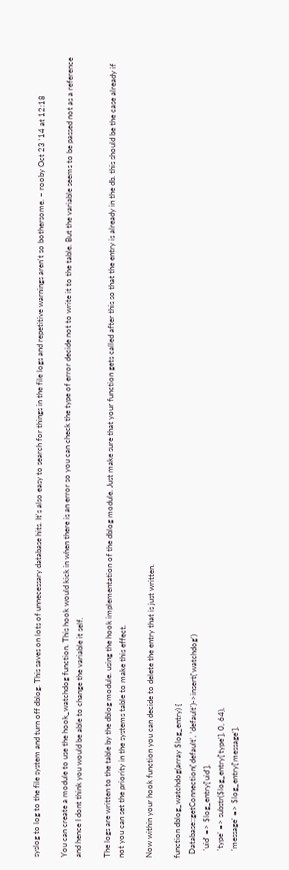syslog to log to the file system and turn off dblog. This saves on lots of unnecessary database hits. It's also easy to search for things in the file logs and repetitive warnings aren't so bothersome. – rooby Oct 23 '14 at 12:18

You can create a module to use the hook_watchdog function. This hook would kick in when there is an error so you can check the type of error decide not to write it to the table. But the variable seems to be passed not as a reference and hence I dont think you would be able to change the variable it self.

The logs are written to the table by the dblog module. using the hook implementation of the dblog module. Just make sure that your function gets called after this so that the entry is already in the db. this should be the case already if not you can set the priority in the systems table to make this effect.

Now within your hook function you can decide to delete the entry that is just written.

function dblog_watchdog(array $log_entry) {
  Database::getConnection('default', 'default')->insert('watchdog')
    'uid' => $log_entry['uid'],
    'type' => substr($log_entry['type'], 0, 64),
    'message' => $log_entry['message'],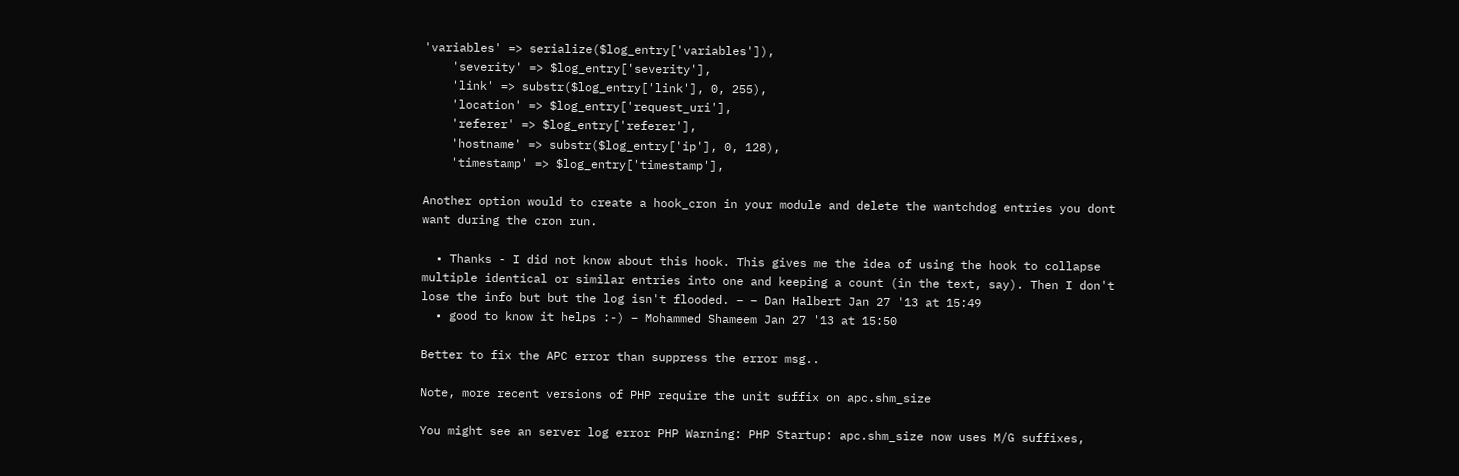'variables' => serialize($log_entry['variables']),
    'severity' => $log_entry['severity'],
    'link' => substr($log_entry['link'], 0, 255),
    'location' => $log_entry['request_uri'],
    'referer' => $log_entry['referer'],
    'hostname' => substr($log_entry['ip'], 0, 128),
    'timestamp' => $log_entry['timestamp'],

Another option would to create a hook_cron in your module and delete the wantchdog entries you dont want during the cron run.

  • Thanks - I did not know about this hook. This gives me the idea of using the hook to collapse multiple identical or similar entries into one and keeping a count (in the text, say). Then I don't lose the info but but the log isn't flooded. – – Dan Halbert Jan 27 '13 at 15:49
  • good to know it helps :-) – Mohammed Shameem Jan 27 '13 at 15:50

Better to fix the APC error than suppress the error msg..

Note, more recent versions of PHP require the unit suffix on apc.shm_size

You might see an server log error PHP Warning: PHP Startup: apc.shm_size now uses M/G suffixes,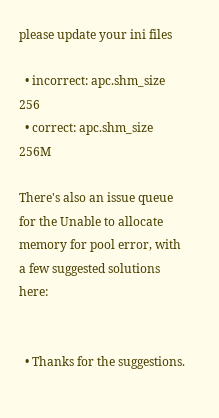please update your ini files

  • incorrect: apc.shm_size 256
  • correct: apc.shm_size 256M

There's also an issue queue for the Unable to allocate memory for pool error, with a few suggested solutions here:


  • Thanks for the suggestions.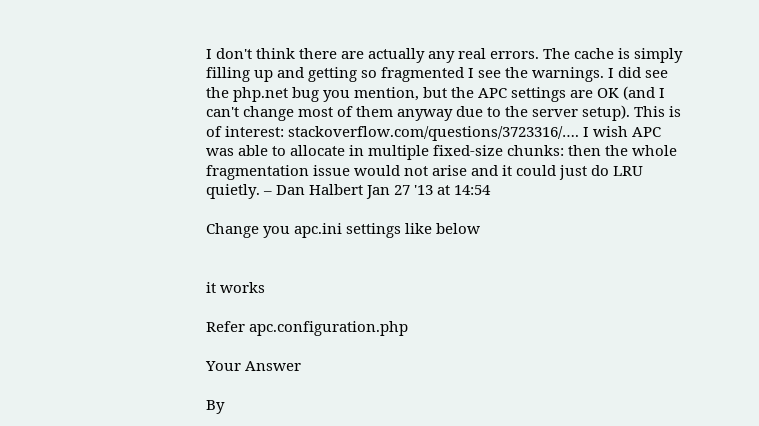I don't think there are actually any real errors. The cache is simply filling up and getting so fragmented I see the warnings. I did see the php.net bug you mention, but the APC settings are OK (and I can't change most of them anyway due to the server setup). This is of interest: stackoverflow.com/questions/3723316/…. I wish APC was able to allocate in multiple fixed-size chunks: then the whole fragmentation issue would not arise and it could just do LRU quietly. – Dan Halbert Jan 27 '13 at 14:54

Change you apc.ini settings like below


it works

Refer apc.configuration.php

Your Answer

By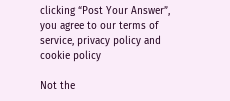clicking “Post Your Answer”, you agree to our terms of service, privacy policy and cookie policy

Not the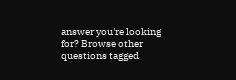answer you're looking for? Browse other questions tagged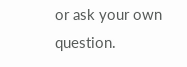or ask your own question.